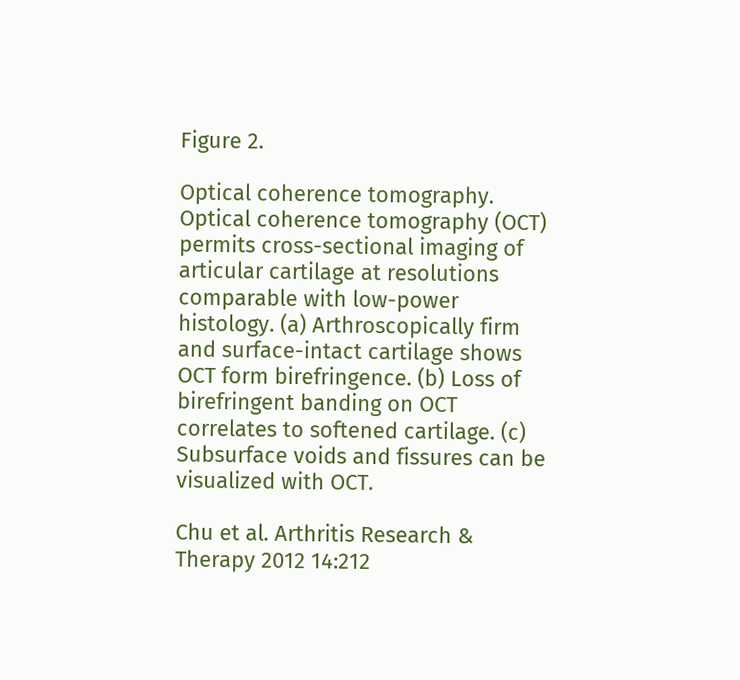Figure 2.

Optical coherence tomography. Optical coherence tomography (OCT) permits cross-sectional imaging of articular cartilage at resolutions comparable with low-power histology. (a) Arthroscopically firm and surface-intact cartilage shows OCT form birefringence. (b) Loss of birefringent banding on OCT correlates to softened cartilage. (c) Subsurface voids and fissures can be visualized with OCT.

Chu et al. Arthritis Research & Therapy 2012 14:212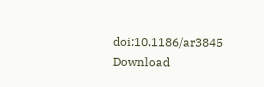doi:10.1186/ar3845
Download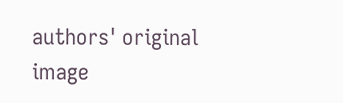authors' original image